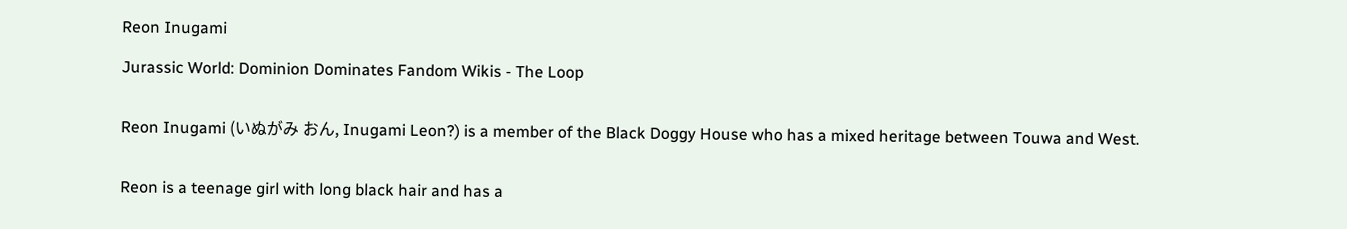Reon Inugami

Jurassic World: Dominion Dominates Fandom Wikis - The Loop


Reon Inugami (いぬがみ おん, Inugami Leon?) is a member of the Black Doggy House who has a mixed heritage between Touwa and West.


Reon is a teenage girl with long black hair and has a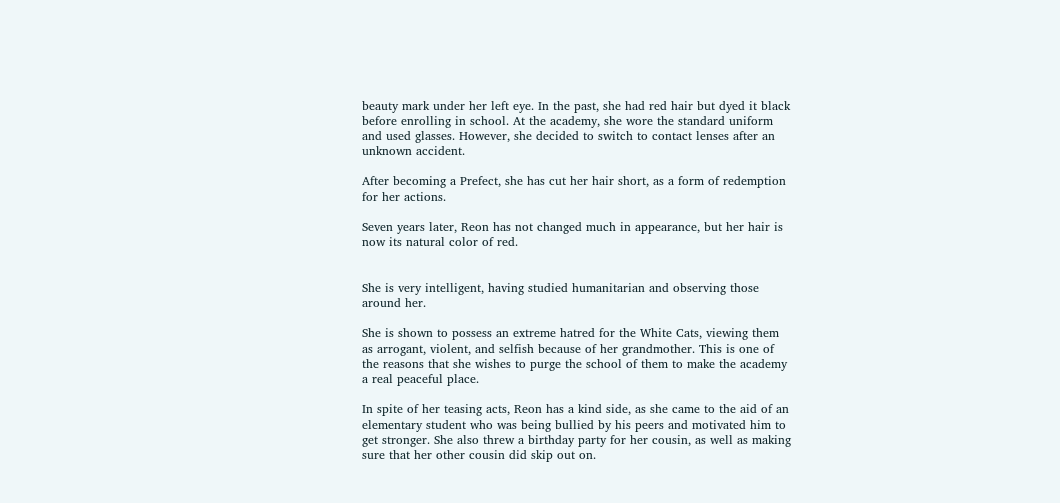beauty mark under her left eye. In the past, she had red hair but dyed it black before enrolling in school. At the academy, she wore the standard uniform and used glasses. However, she decided to switch to contact lenses after an unknown accident.

After becoming a Prefect, she has cut her hair short, as a form of redemption for her actions.

Seven years later, Reon has not changed much in appearance, but her hair is now its natural color of red.


She is very intelligent, having studied humanitarian and observing those around her.

She is shown to possess an extreme hatred for the White Cats, viewing them as arrogant, violent, and selfish because of her grandmother. This is one of the reasons that she wishes to purge the school of them to make the academy a real peaceful place.

In spite of her teasing acts, Reon has a kind side, as she came to the aid of an elementary student who was being bullied by his peers and motivated him to get stronger. She also threw a birthday party for her cousin, as well as making sure that her other cousin did skip out on.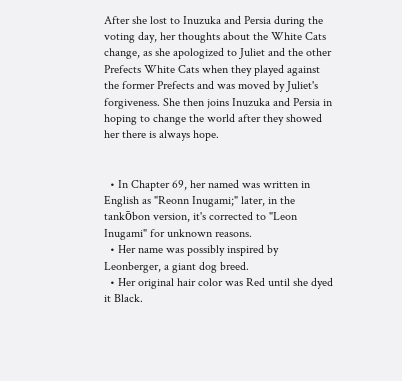After she lost to Inuzuka and Persia during the voting day, her thoughts about the White Cats change, as she apologized to Juliet and the other Prefects White Cats when they played against the former Prefects and was moved by Juliet's forgiveness. She then joins Inuzuka and Persia in hoping to change the world after they showed her there is always hope.


  • In Chapter 69, her named was written in English as "Reonn Inugami;" later, in the tankо̄bon version, it's corrected to "Leon Inugami" for unknown reasons.
  • Her name was possibly inspired by Leonberger, a giant dog breed.
  • Her original hair color was Red until she dyed it Black.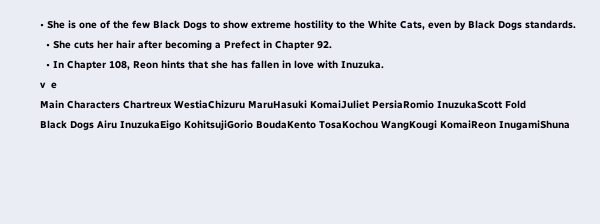• She is one of the few Black Dogs to show extreme hostility to the White Cats, even by Black Dogs standards.
  • She cuts her hair after becoming a Prefect in Chapter 92.
  • In Chapter 108, Reon hints that she has fallen in love with Inuzuka.
v  e
Main Characters Chartreux WestiaChizuru MaruHasuki KomaiJuliet PersiaRomio InuzukaScott Fold
Black Dogs Airu InuzukaEigo KohitsujiGorio BoudaKento TosaKochou WangKougi KomaiReon InugamiShuna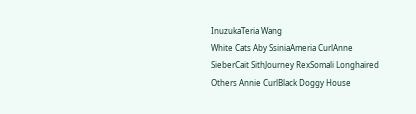InuzukaTeria Wang
White Cats Aby SsiniaAmeria CurlAnne SieberCait SithJourney RexSomali Longhaired
Others Annie CurlBlack Doggy House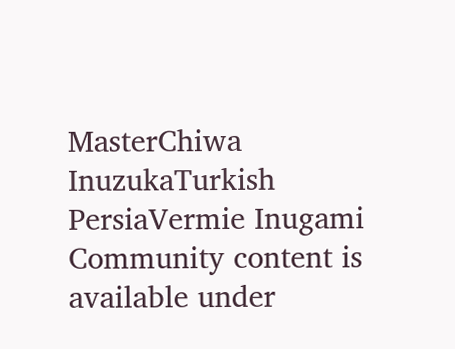MasterChiwa InuzukaTurkish PersiaVermie Inugami
Community content is available under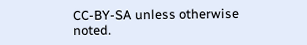CC-BY-SA unless otherwise noted.